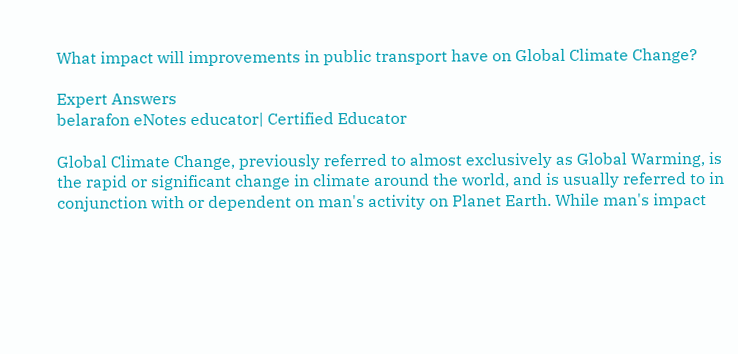What impact will improvements in public transport have on Global Climate Change?

Expert Answers
belarafon eNotes educator| Certified Educator

Global Climate Change, previously referred to almost exclusively as Global Warming, is the rapid or significant change in climate around the world, and is usually referred to in conjunction with or dependent on man's activity on Planet Earth. While man's impact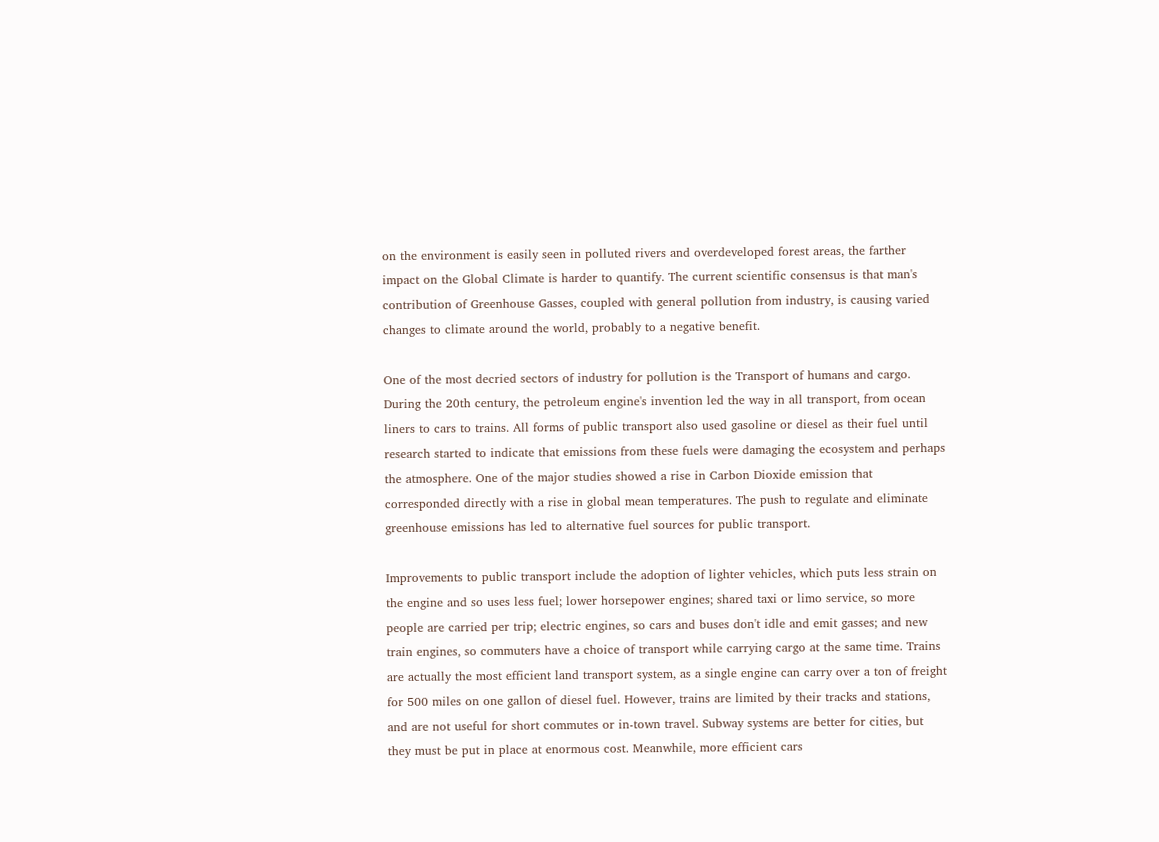on the environment is easily seen in polluted rivers and overdeveloped forest areas, the farther impact on the Global Climate is harder to quantify. The current scientific consensus is that man's contribution of Greenhouse Gasses, coupled with general pollution from industry, is causing varied changes to climate around the world, probably to a negative benefit.

One of the most decried sectors of industry for pollution is the Transport of humans and cargo. During the 20th century, the petroleum engine's invention led the way in all transport, from ocean liners to cars to trains. All forms of public transport also used gasoline or diesel as their fuel until research started to indicate that emissions from these fuels were damaging the ecosystem and perhaps the atmosphere. One of the major studies showed a rise in Carbon Dioxide emission that corresponded directly with a rise in global mean temperatures. The push to regulate and eliminate greenhouse emissions has led to alternative fuel sources for public transport.

Improvements to public transport include the adoption of lighter vehicles, which puts less strain on the engine and so uses less fuel; lower horsepower engines; shared taxi or limo service, so more people are carried per trip; electric engines, so cars and buses don't idle and emit gasses; and new train engines, so commuters have a choice of transport while carrying cargo at the same time. Trains are actually the most efficient land transport system, as a single engine can carry over a ton of freight for 500 miles on one gallon of diesel fuel. However, trains are limited by their tracks and stations, and are not useful for short commutes or in-town travel. Subway systems are better for cities, but they must be put in place at enormous cost. Meanwhile, more efficient cars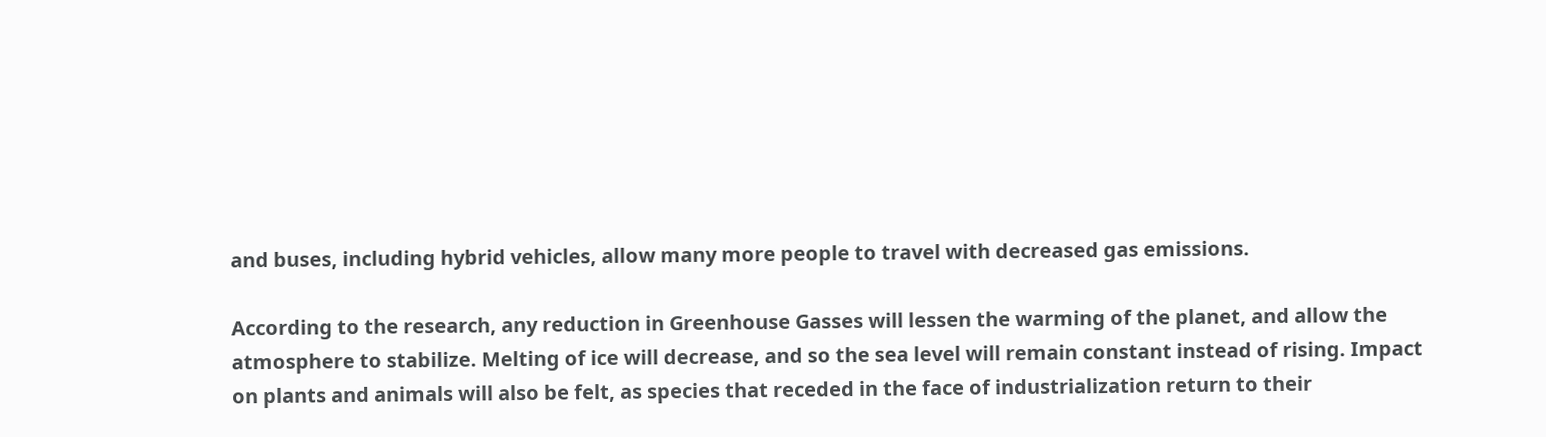and buses, including hybrid vehicles, allow many more people to travel with decreased gas emissions.

According to the research, any reduction in Greenhouse Gasses will lessen the warming of the planet, and allow the atmosphere to stabilize. Melting of ice will decrease, and so the sea level will remain constant instead of rising. Impact on plants and animals will also be felt, as species that receded in the face of industrialization return to their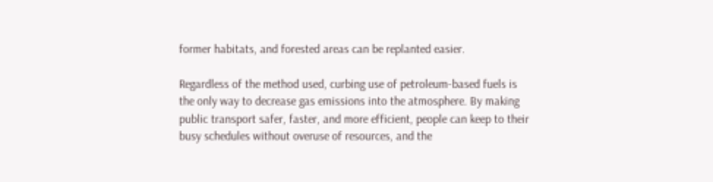former habitats, and forested areas can be replanted easier.

Regardless of the method used, curbing use of petroleum-based fuels is the only way to decrease gas emissions into the atmosphere. By making public transport safer, faster, and more efficient, people can keep to their busy schedules without overuse of resources, and the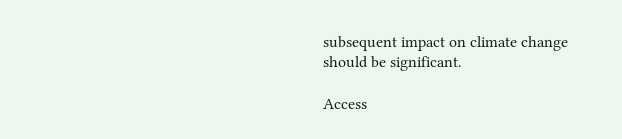subsequent impact on climate change should be significant.

Access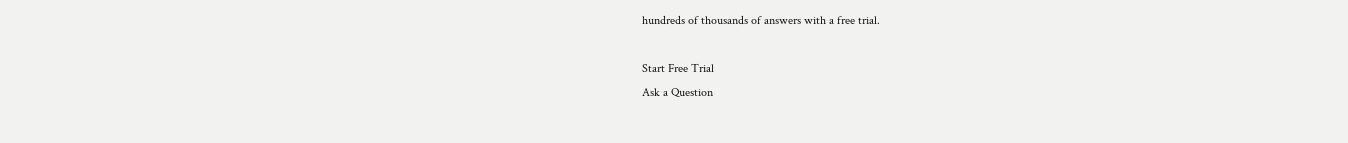hundreds of thousands of answers with a free trial.

Start Free Trial
Ask a Question